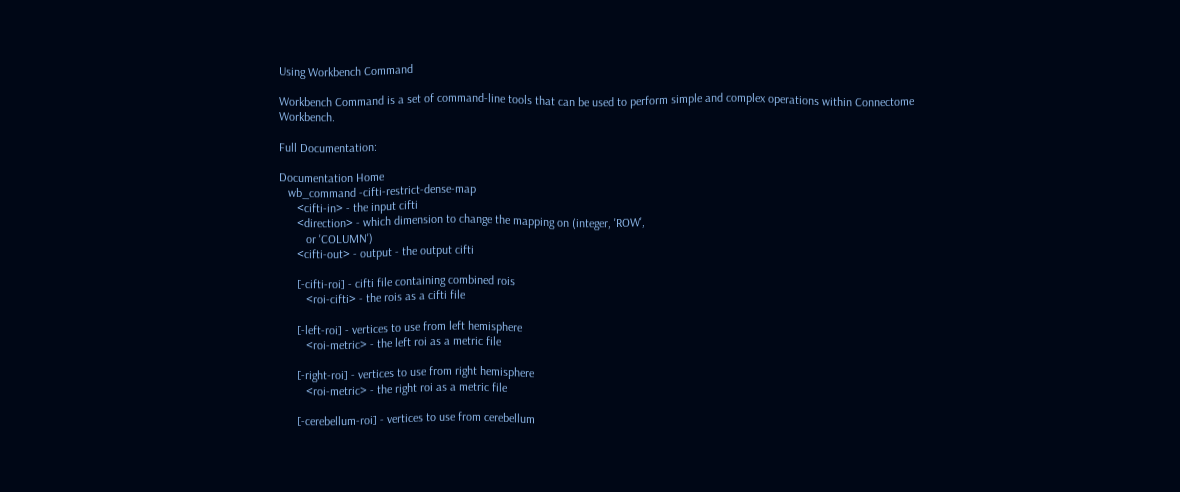Using Workbench Command

Workbench Command is a set of command-line tools that can be used to perform simple and complex operations within Connectome Workbench.

Full Documentation:

Documentation Home
   wb_command -cifti-restrict-dense-map
      <cifti-in> - the input cifti
      <direction> - which dimension to change the mapping on (integer, 'ROW',
         or 'COLUMN')
      <cifti-out> - output - the output cifti

      [-cifti-roi] - cifti file containing combined rois
         <roi-cifti> - the rois as a cifti file

      [-left-roi] - vertices to use from left hemisphere
         <roi-metric> - the left roi as a metric file

      [-right-roi] - vertices to use from right hemisphere
         <roi-metric> - the right roi as a metric file

      [-cerebellum-roi] - vertices to use from cerebellum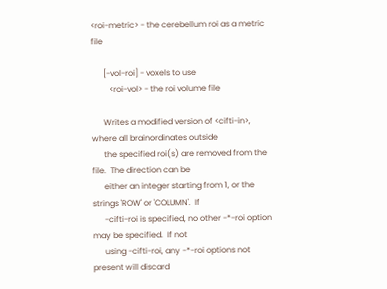<roi-metric> - the cerebellum roi as a metric file

      [-vol-roi] - voxels to use
         <roi-vol> - the roi volume file

      Writes a modified version of <cifti-in>, where all brainordinates outside
      the specified roi(s) are removed from the file.  The direction can be
      either an integer starting from 1, or the strings 'ROW' or 'COLUMN'.  If
      -cifti-roi is specified, no other -*-roi option may be specified.  If not
      using -cifti-roi, any -*-roi options not present will discard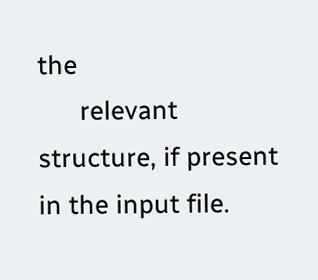the
      relevant structure, if present in the input file.